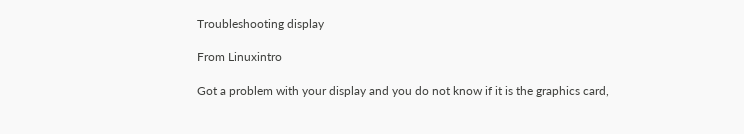Troubleshooting display

From Linuxintro

Got a problem with your display and you do not know if it is the graphics card,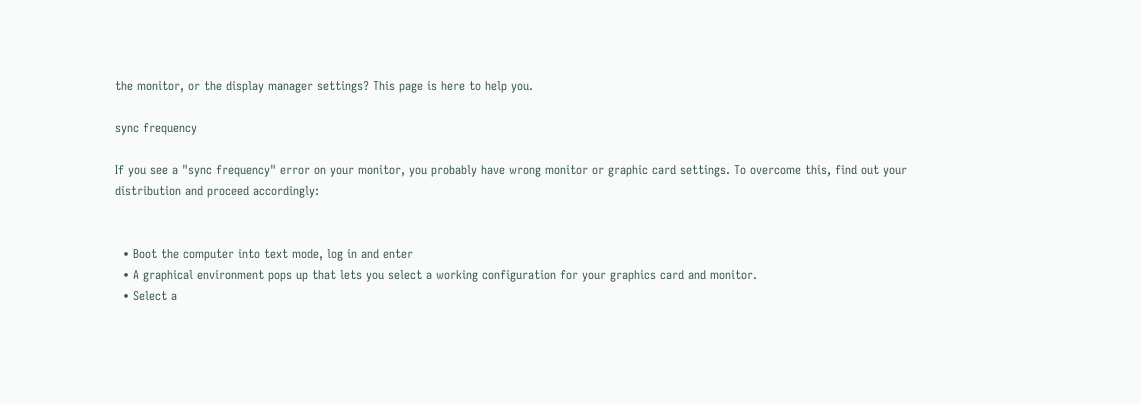the monitor, or the display manager settings? This page is here to help you.

sync frequency

If you see a "sync frequency" error on your monitor, you probably have wrong monitor or graphic card settings. To overcome this, find out your distribution and proceed accordingly:


  • Boot the computer into text mode, log in and enter
  • A graphical environment pops up that lets you select a working configuration for your graphics card and monitor.
  • Select a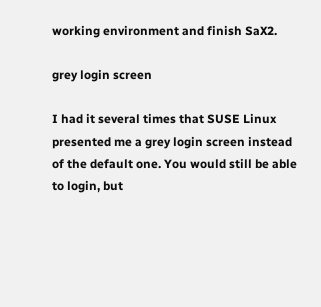working environment and finish SaX2.

grey login screen

I had it several times that SUSE Linux presented me a grey login screen instead of the default one. You would still be able to login, but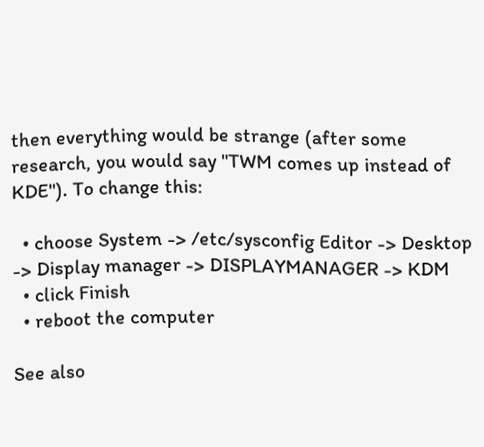then everything would be strange (after some research, you would say "TWM comes up instead of KDE"). To change this:

  • choose System -> /etc/sysconfig Editor -> Desktop -> Display manager -> DISPLAYMANAGER -> KDM
  • click Finish
  • reboot the computer

See also